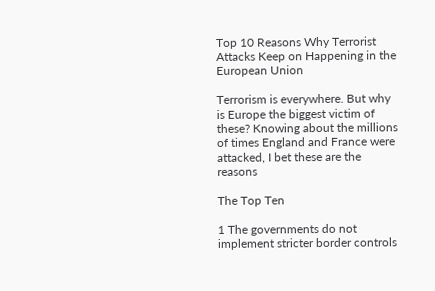Top 10 Reasons Why Terrorist Attacks Keep on Happening in the European Union

Terrorism is everywhere. But why is Europe the biggest victim of these? Knowing about the millions of times England and France were attacked, I bet these are the reasons

The Top Ten

1 The governments do not implement stricter border controls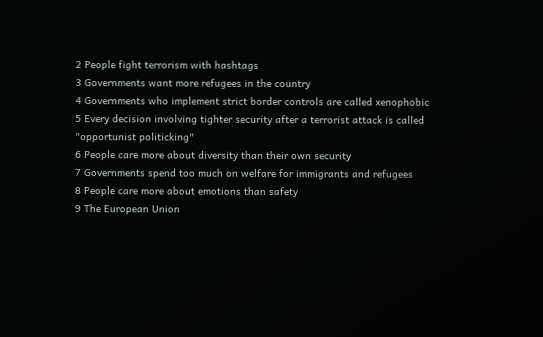2 People fight terrorism with hashtags
3 Governments want more refugees in the country
4 Governments who implement strict border controls are called xenophobic
5 Every decision involving tighter security after a terrorist attack is called "opportunist politicking"
6 People care more about diversity than their own security
7 Governments spend too much on welfare for immigrants and refugees
8 People care more about emotions than safety
9 The European Union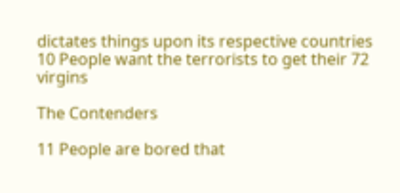dictates things upon its respective countries
10 People want the terrorists to get their 72 virgins

The Contenders

11 People are bored that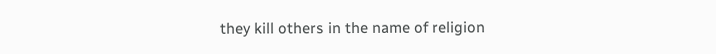they kill others in the name of religion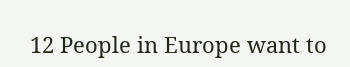12 People in Europe want to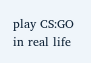play CS:GO in real life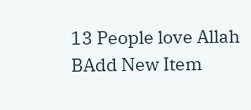13 People love Allah
BAdd New Item